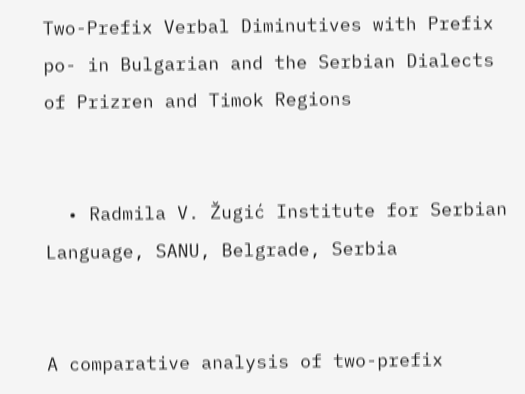Two-Prefix Verbal Diminutives with Prefix po- in Bulgarian and the Serbian Dialects of Prizren and Timok Regions


  • Radmila V. Žugić Institute for Serbian Language, SANU, Belgrade, Serbia


A comparative analysis of two-prefix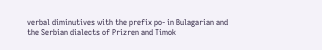verbal diminutives with the prefix po- in Bulagarian and the Serbian dialects of Prizren and Timok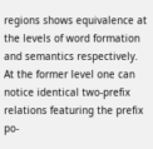regions shows equivalence at the levels of word formation and semantics respectively. At the former level one can notice identical two-prefix relations featuring the prefix po-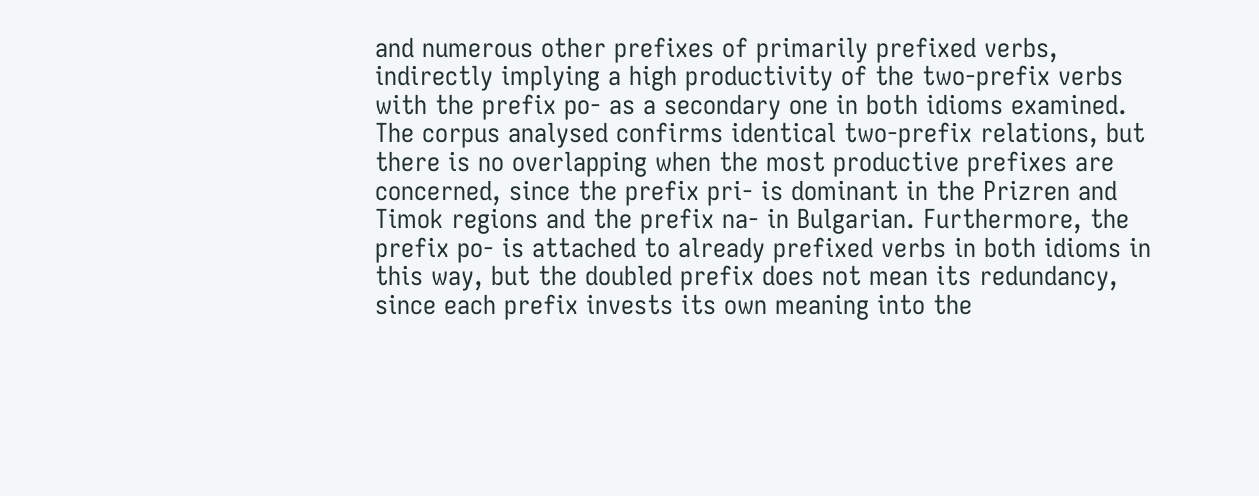and numerous other prefixes of primarily prefixed verbs, indirectly implying a high productivity of the two-prefix verbs with the prefix po- as a secondary one in both idioms examined. The corpus analysed confirms identical two-prefix relations, but there is no overlapping when the most productive prefixes are concerned, since the prefix pri- is dominant in the Prizren and Timok regions and the prefix na- in Bulgarian. Furthermore, the prefix po- is attached to already prefixed verbs in both idioms in this way, but the doubled prefix does not mean its redundancy, since each prefix invests its own meaning into the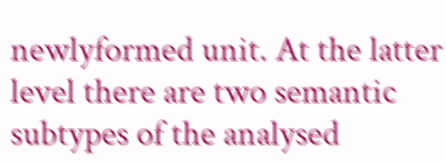newlyformed unit. At the latter level there are two semantic subtypes of the analysed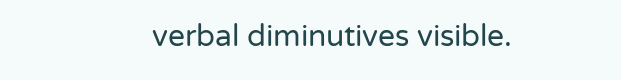verbal diminutives visible.